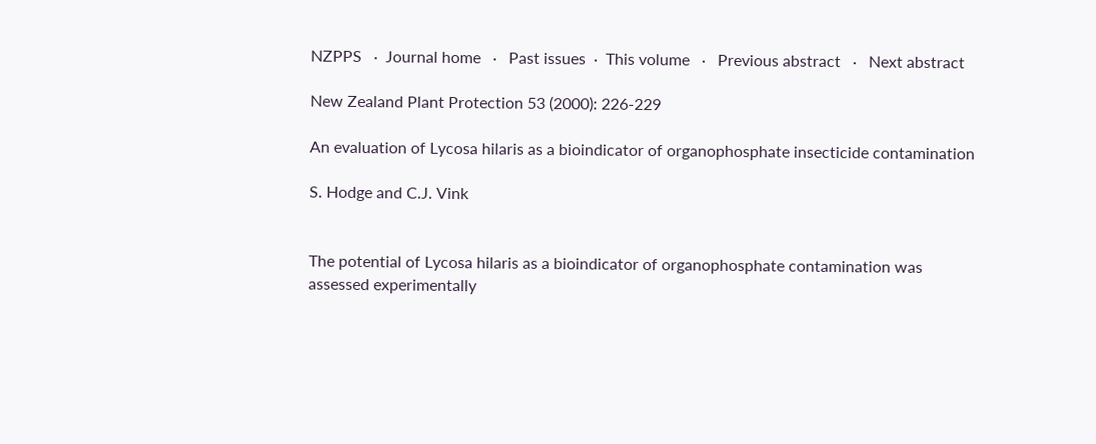NZPPS   ·  Journal home   ·   Past issues  ·  This volume   ·   Previous abstract   ·   Next abstract

New Zealand Plant Protection 53 (2000): 226-229

An evaluation of Lycosa hilaris as a bioindicator of organophosphate insecticide contamination

S. Hodge and C.J. Vink


The potential of Lycosa hilaris as a bioindicator of organophosphate contamination was assessed experimentally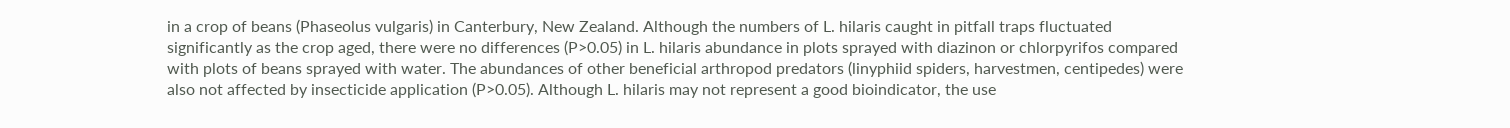in a crop of beans (Phaseolus vulgaris) in Canterbury, New Zealand. Although the numbers of L. hilaris caught in pitfall traps fluctuated significantly as the crop aged, there were no differences (P>0.05) in L. hilaris abundance in plots sprayed with diazinon or chlorpyrifos compared with plots of beans sprayed with water. The abundances of other beneficial arthropod predators (linyphiid spiders, harvestmen, centipedes) were also not affected by insecticide application (P>0.05). Although L. hilaris may not represent a good bioindicator, the use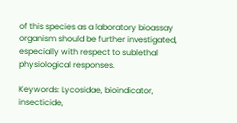of this species as a laboratory bioassay organism should be further investigated, especially with respect to sublethal physiological responses.

Keywords: Lycosidae, bioindicator, insecticide,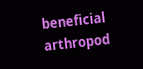beneficial arthropod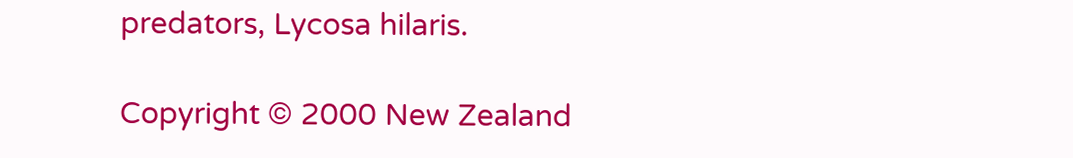predators, Lycosa hilaris.

Copyright © 2000 New Zealand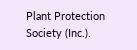Plant Protection Society (Inc.).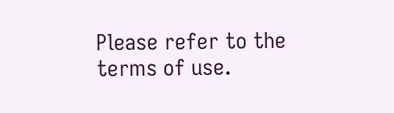Please refer to the terms of use.